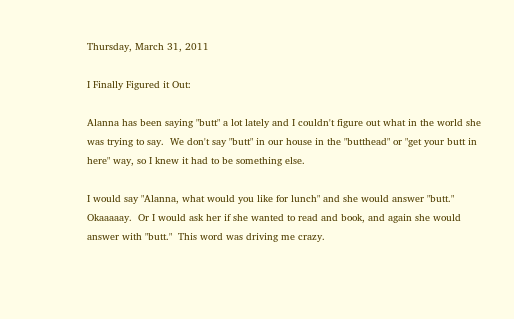Thursday, March 31, 2011

I Finally Figured it Out:

Alanna has been saying "butt" a lot lately and I couldn't figure out what in the world she was trying to say.  We don't say "butt" in our house in the "butthead" or "get your butt in here" way, so I knew it had to be something else.

I would say "Alanna, what would you like for lunch" and she would answer "butt."  Okaaaaay.  Or I would ask her if she wanted to read and book, and again she would answer with "butt."  This word was driving me crazy.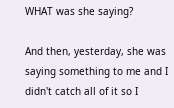WHAT was she saying?

And then, yesterday, she was saying something to me and I didn't catch all of it so I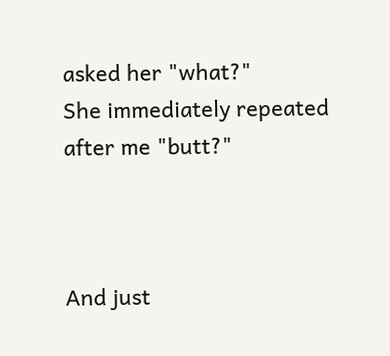asked her "what?"
She immediately repeated after me "butt?"



And just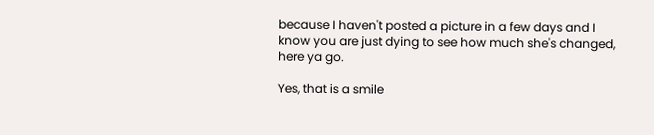because I haven't posted a picture in a few days and I know you are just dying to see how much she's changed, here ya go.

Yes, that is a smile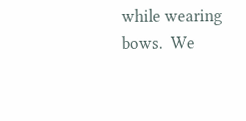while wearing bows.  We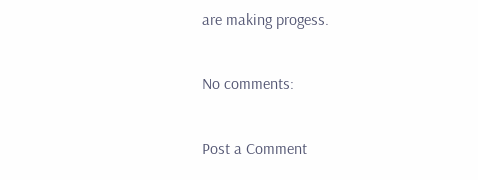are making progess.

No comments:

Post a Comment